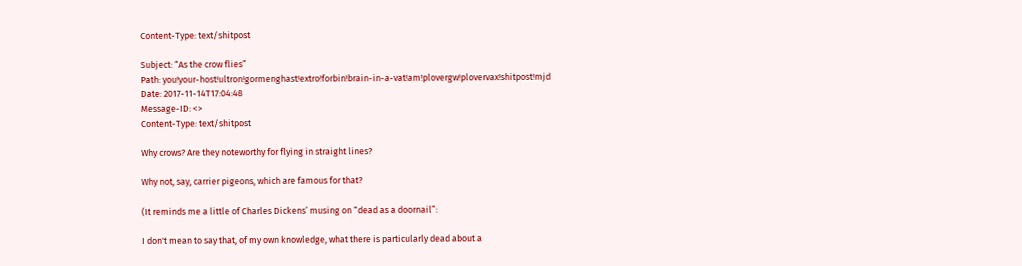Content-Type: text/shitpost

Subject: “As the crow flies”
Path: you!your-host!ultron!gormenghast!extro!forbin!brain-in-a-vat!am!plovergw!plovervax!shitpost!mjd
Date: 2017-11-14T17:04:48
Message-ID: <>
Content-Type: text/shitpost

Why crows? Are they noteworthy for flying in straight lines?

Why not, say, carrier pigeons, which are famous for that?

(It reminds me a little of Charles Dickens’ musing on “dead as a doornail”:

I don't mean to say that, of my own knowledge, what there is particularly dead about a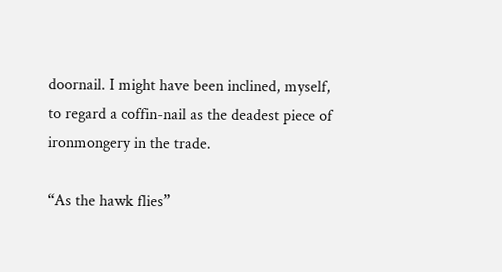doornail. I might have been inclined, myself, to regard a coffin-nail as the deadest piece of ironmongery in the trade.

“As the hawk flies”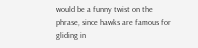would be a funny twist on the phrase, since hawks are famous for gliding in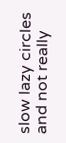slow lazy circles and not really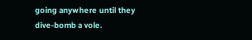going anywhere until they dive-bomb a vole.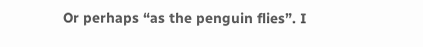Or perhaps “as the penguin flies”. I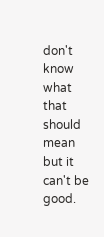don't know what that should mean but it can't be good.